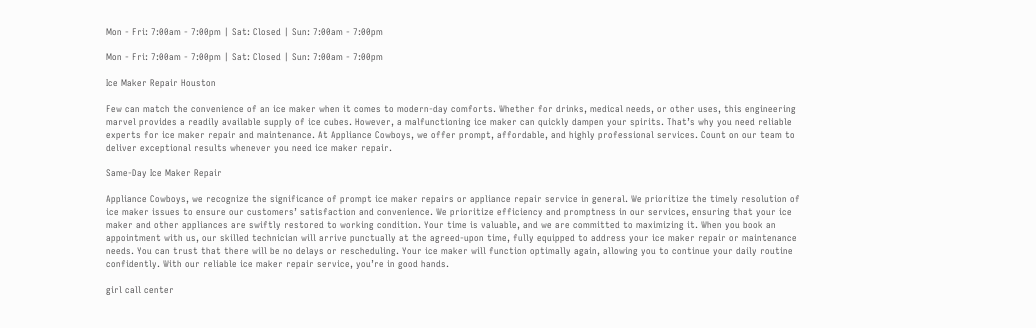Mon - Fri: 7:00am - 7:00pm | Sat: Closed | Sun: 7:00am - 7:00pm

Mon - Fri: 7:00am - 7:00pm | Sat: Closed | Sun: 7:00am - 7:00pm

Ice Maker Repair Houston

Few can match the convenience of an ice maker when it comes to modern-day comforts. Whether for drinks, medical needs, or other uses, this engineering marvel provides a readily available supply of ice cubes. However, a malfunctioning ice maker can quickly dampen your spirits. That’s why you need reliable experts for ice maker repair and maintenance. At Appliance Cowboys, we offer prompt, affordable, and highly professional services. Count on our team to deliver exceptional results whenever you need ice maker repair.

Same-Day Ice Maker Repair

Appliance Cowboys, we recognize the significance of prompt ice maker repairs or appliance repair service in general. We prioritize the timely resolution of ice maker issues to ensure our customers’ satisfaction and convenience. We prioritize efficiency and promptness in our services, ensuring that your ice maker and other appliances are swiftly restored to working condition. Your time is valuable, and we are committed to maximizing it. When you book an appointment with us, our skilled technician will arrive punctually at the agreed-upon time, fully equipped to address your ice maker repair or maintenance needs. You can trust that there will be no delays or rescheduling. Your ice maker will function optimally again, allowing you to continue your daily routine confidently. With our reliable ice maker repair service, you’re in good hands.

girl call center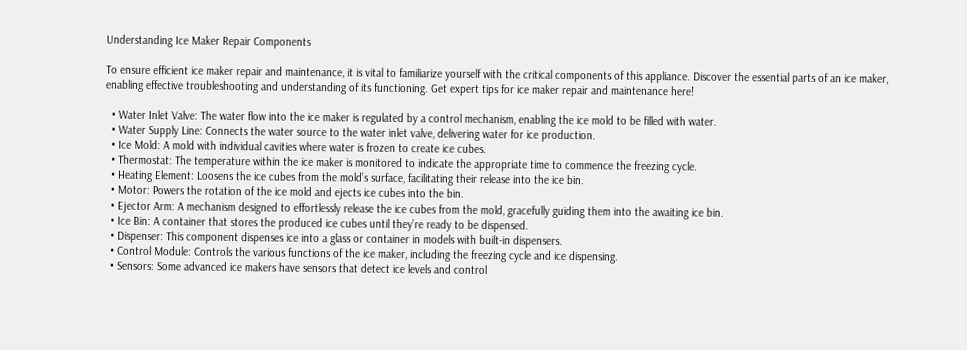Understanding Ice Maker Repair Components

To ensure efficient ice maker repair and maintenance, it is vital to familiarize yourself with the critical components of this appliance. Discover the essential parts of an ice maker, enabling effective troubleshooting and understanding of its functioning. Get expert tips for ice maker repair and maintenance here!

  • Water Inlet Valve: The water flow into the ice maker is regulated by a control mechanism, enabling the ice mold to be filled with water.
  • Water Supply Line: Connects the water source to the water inlet valve, delivering water for ice production.
  • Ice Mold: A mold with individual cavities where water is frozen to create ice cubes.
  • Thermostat: The temperature within the ice maker is monitored to indicate the appropriate time to commence the freezing cycle.
  • Heating Element: Loosens the ice cubes from the mold’s surface, facilitating their release into the ice bin.
  • Motor: Powers the rotation of the ice mold and ejects ice cubes into the bin.
  • Ejector Arm: A mechanism designed to effortlessly release the ice cubes from the mold, gracefully guiding them into the awaiting ice bin.
  • Ice Bin: A container that stores the produced ice cubes until they’re ready to be dispensed.
  • Dispenser: This component dispenses ice into a glass or container in models with built-in dispensers.
  • Control Module: Controls the various functions of the ice maker, including the freezing cycle and ice dispensing.
  • Sensors: Some advanced ice makers have sensors that detect ice levels and control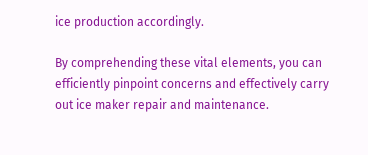ice production accordingly.

By comprehending these vital elements, you can efficiently pinpoint concerns and effectively carry out ice maker repair and maintenance.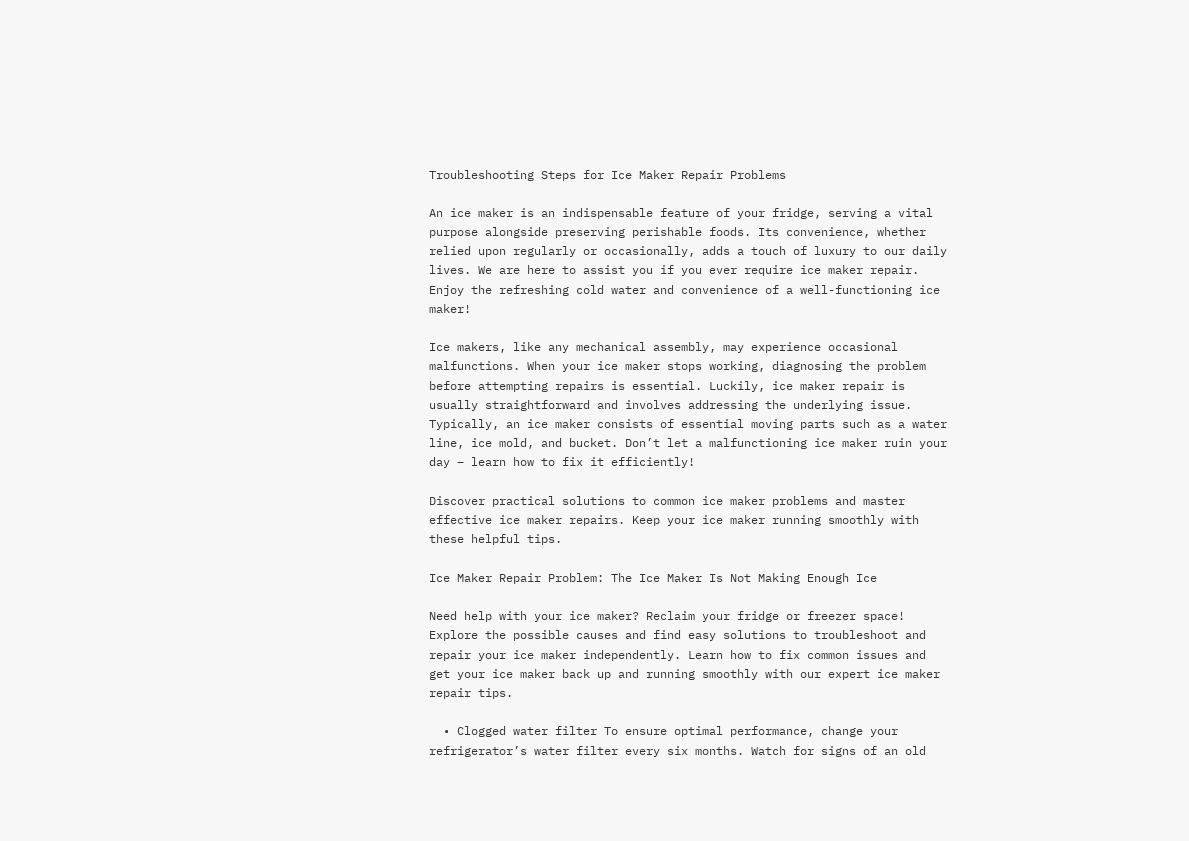Troubleshooting Steps for Ice Maker Repair Problems

An ice maker is an indispensable feature of your fridge, serving a vital purpose alongside preserving perishable foods. Its convenience, whether relied upon regularly or occasionally, adds a touch of luxury to our daily lives. We are here to assist you if you ever require ice maker repair. Enjoy the refreshing cold water and convenience of a well-functioning ice maker!

Ice makers, like any mechanical assembly, may experience occasional malfunctions. When your ice maker stops working, diagnosing the problem before attempting repairs is essential. Luckily, ice maker repair is usually straightforward and involves addressing the underlying issue. Typically, an ice maker consists of essential moving parts such as a water line, ice mold, and bucket. Don’t let a malfunctioning ice maker ruin your day – learn how to fix it efficiently!

Discover practical solutions to common ice maker problems and master effective ice maker repairs. Keep your ice maker running smoothly with these helpful tips.

Ice Maker Repair Problem: The Ice Maker Is Not Making Enough Ice

Need help with your ice maker? Reclaim your fridge or freezer space! Explore the possible causes and find easy solutions to troubleshoot and repair your ice maker independently. Learn how to fix common issues and get your ice maker back up and running smoothly with our expert ice maker repair tips.

  • Clogged water filter To ensure optimal performance, change your refrigerator’s water filter every six months. Watch for signs of an old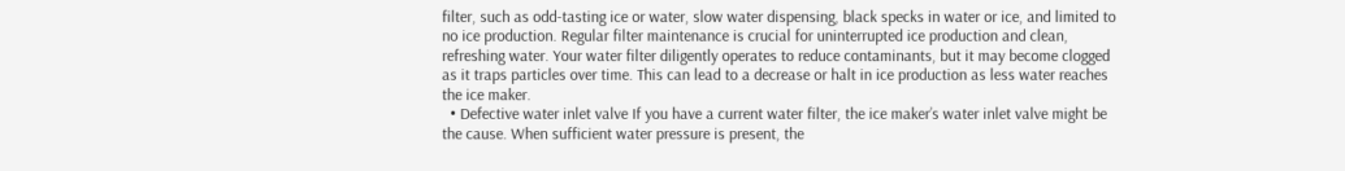filter, such as odd-tasting ice or water, slow water dispensing, black specks in water or ice, and limited to no ice production. Regular filter maintenance is crucial for uninterrupted ice production and clean, refreshing water. Your water filter diligently operates to reduce contaminants, but it may become clogged as it traps particles over time. This can lead to a decrease or halt in ice production as less water reaches the ice maker.
  • Defective water inlet valve If you have a current water filter, the ice maker’s water inlet valve might be the cause. When sufficient water pressure is present, the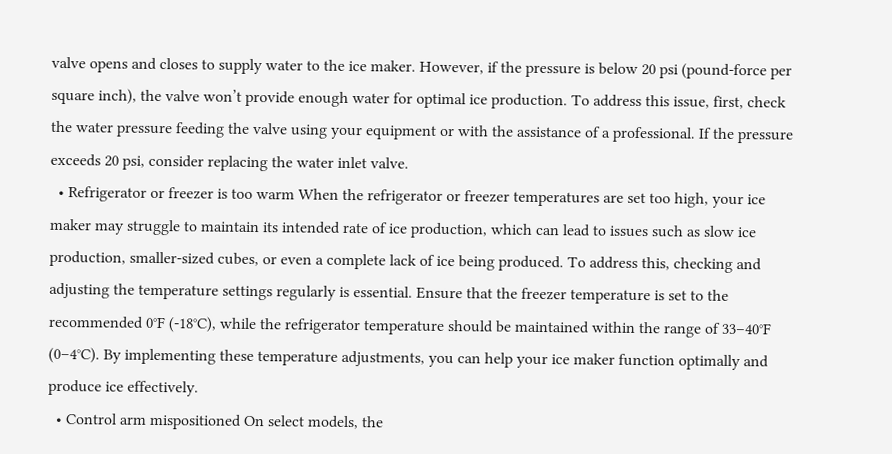valve opens and closes to supply water to the ice maker. However, if the pressure is below 20 psi (pound-force per square inch), the valve won’t provide enough water for optimal ice production. To address this issue, first, check the water pressure feeding the valve using your equipment or with the assistance of a professional. If the pressure exceeds 20 psi, consider replacing the water inlet valve.
  • Refrigerator or freezer is too warm When the refrigerator or freezer temperatures are set too high, your ice maker may struggle to maintain its intended rate of ice production, which can lead to issues such as slow ice production, smaller-sized cubes, or even a complete lack of ice being produced. To address this, checking and adjusting the temperature settings regularly is essential. Ensure that the freezer temperature is set to the recommended 0°F (-18°C), while the refrigerator temperature should be maintained within the range of 33–40°F (0–4°C). By implementing these temperature adjustments, you can help your ice maker function optimally and produce ice effectively.
  • Control arm mispositioned On select models, the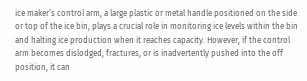ice maker’s control arm, a large plastic or metal handle positioned on the side or top of the ice bin, plays a crucial role in monitoring ice levels within the bin and halting ice production when it reaches capacity. However, if the control arm becomes dislodged, fractures, or is inadvertently pushed into the off position, it can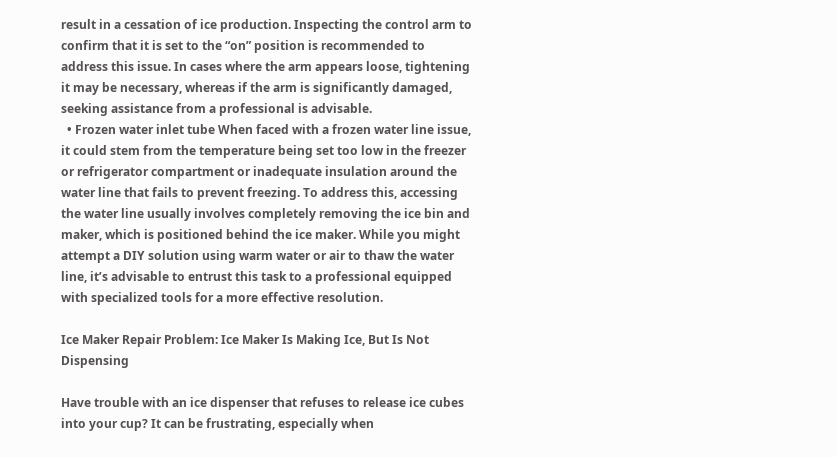result in a cessation of ice production. Inspecting the control arm to confirm that it is set to the “on” position is recommended to address this issue. In cases where the arm appears loose, tightening it may be necessary, whereas if the arm is significantly damaged, seeking assistance from a professional is advisable.
  • Frozen water inlet tube When faced with a frozen water line issue, it could stem from the temperature being set too low in the freezer or refrigerator compartment or inadequate insulation around the water line that fails to prevent freezing. To address this, accessing the water line usually involves completely removing the ice bin and maker, which is positioned behind the ice maker. While you might attempt a DIY solution using warm water or air to thaw the water line, it’s advisable to entrust this task to a professional equipped with specialized tools for a more effective resolution.

Ice Maker Repair Problem: Ice Maker Is Making Ice, But Is Not Dispensing

Have trouble with an ice dispenser that refuses to release ice cubes into your cup? It can be frustrating, especially when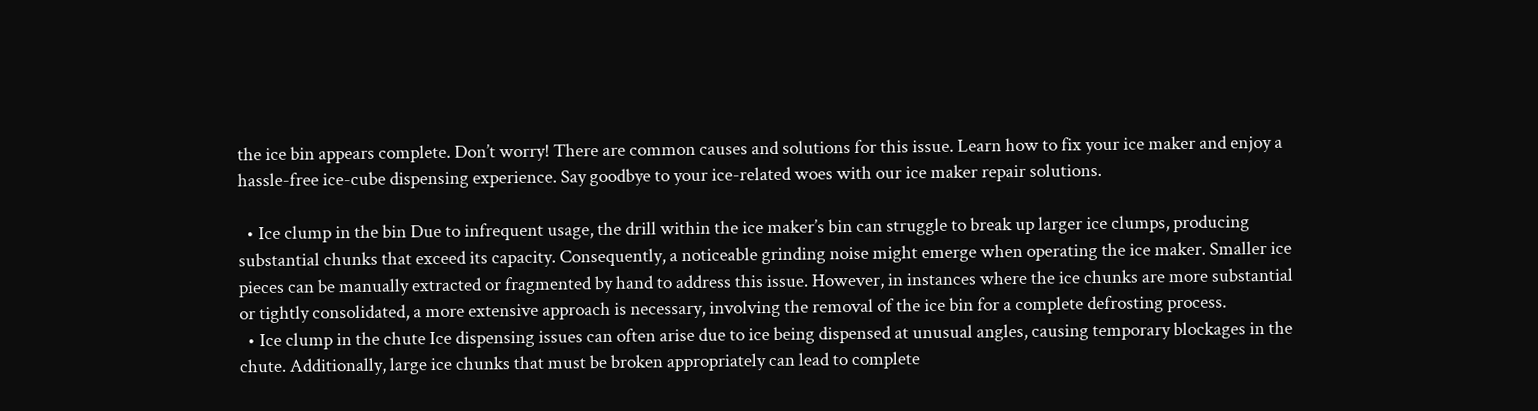the ice bin appears complete. Don’t worry! There are common causes and solutions for this issue. Learn how to fix your ice maker and enjoy a hassle-free ice-cube dispensing experience. Say goodbye to your ice-related woes with our ice maker repair solutions.

  • Ice clump in the bin Due to infrequent usage, the drill within the ice maker’s bin can struggle to break up larger ice clumps, producing substantial chunks that exceed its capacity. Consequently, a noticeable grinding noise might emerge when operating the ice maker. Smaller ice pieces can be manually extracted or fragmented by hand to address this issue. However, in instances where the ice chunks are more substantial or tightly consolidated, a more extensive approach is necessary, involving the removal of the ice bin for a complete defrosting process.
  • Ice clump in the chute Ice dispensing issues can often arise due to ice being dispensed at unusual angles, causing temporary blockages in the chute. Additionally, large ice chunks that must be broken appropriately can lead to complete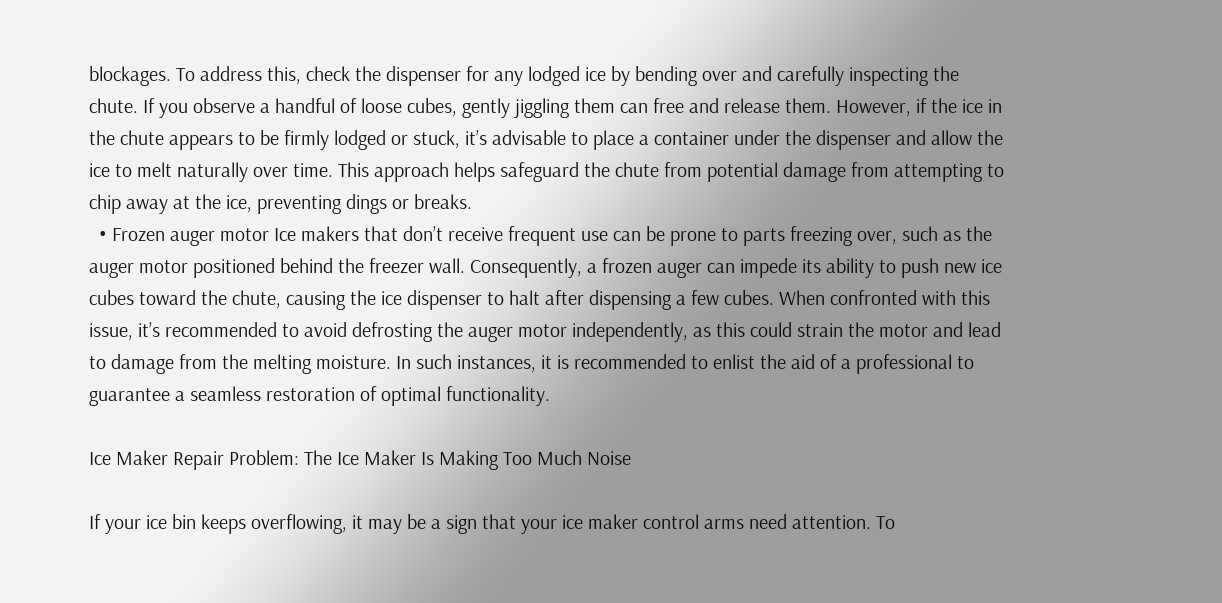blockages. To address this, check the dispenser for any lodged ice by bending over and carefully inspecting the chute. If you observe a handful of loose cubes, gently jiggling them can free and release them. However, if the ice in the chute appears to be firmly lodged or stuck, it’s advisable to place a container under the dispenser and allow the ice to melt naturally over time. This approach helps safeguard the chute from potential damage from attempting to chip away at the ice, preventing dings or breaks.
  • Frozen auger motor Ice makers that don’t receive frequent use can be prone to parts freezing over, such as the auger motor positioned behind the freezer wall. Consequently, a frozen auger can impede its ability to push new ice cubes toward the chute, causing the ice dispenser to halt after dispensing a few cubes. When confronted with this issue, it’s recommended to avoid defrosting the auger motor independently, as this could strain the motor and lead to damage from the melting moisture. In such instances, it is recommended to enlist the aid of a professional to guarantee a seamless restoration of optimal functionality.

Ice Maker Repair Problem: The Ice Maker Is Making Too Much Noise

If your ice bin keeps overflowing, it may be a sign that your ice maker control arms need attention. To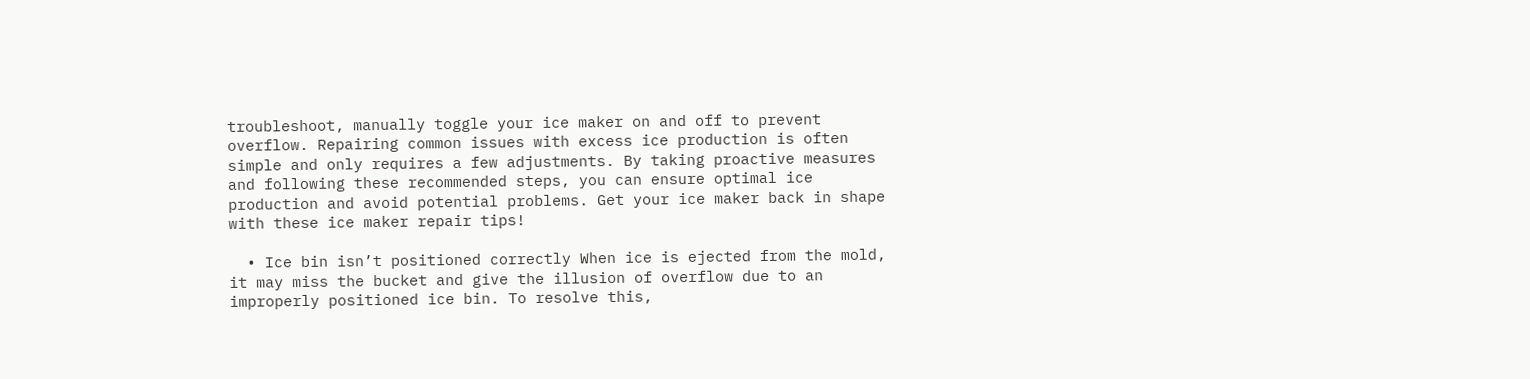troubleshoot, manually toggle your ice maker on and off to prevent overflow. Repairing common issues with excess ice production is often simple and only requires a few adjustments. By taking proactive measures and following these recommended steps, you can ensure optimal ice production and avoid potential problems. Get your ice maker back in shape with these ice maker repair tips!

  • Ice bin isn’t positioned correctly When ice is ejected from the mold, it may miss the bucket and give the illusion of overflow due to an improperly positioned ice bin. To resolve this,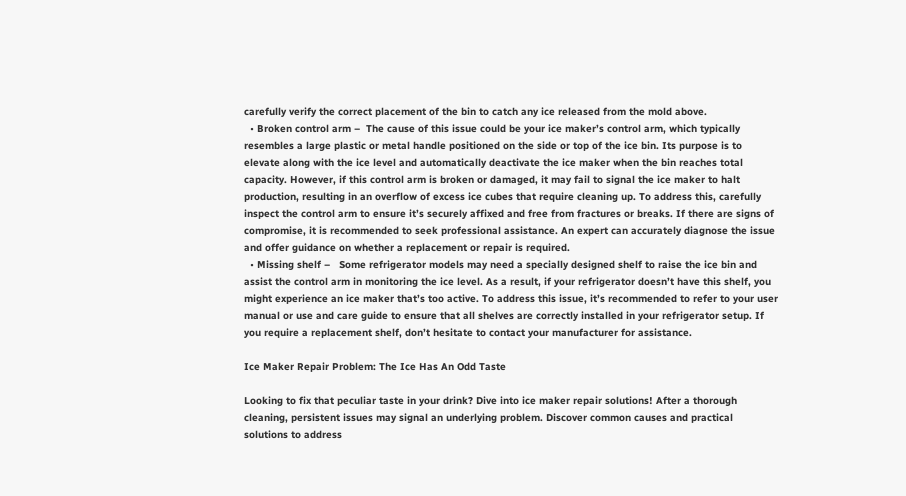carefully verify the correct placement of the bin to catch any ice released from the mold above.
  • Broken control arm –  The cause of this issue could be your ice maker’s control arm, which typically resembles a large plastic or metal handle positioned on the side or top of the ice bin. Its purpose is to elevate along with the ice level and automatically deactivate the ice maker when the bin reaches total capacity. However, if this control arm is broken or damaged, it may fail to signal the ice maker to halt production, resulting in an overflow of excess ice cubes that require cleaning up. To address this, carefully inspect the control arm to ensure it’s securely affixed and free from fractures or breaks. If there are signs of compromise, it is recommended to seek professional assistance. An expert can accurately diagnose the issue and offer guidance on whether a replacement or repair is required.
  • Missing shelf –   Some refrigerator models may need a specially designed shelf to raise the ice bin and assist the control arm in monitoring the ice level. As a result, if your refrigerator doesn’t have this shelf, you might experience an ice maker that’s too active. To address this issue, it’s recommended to refer to your user manual or use and care guide to ensure that all shelves are correctly installed in your refrigerator setup. If you require a replacement shelf, don’t hesitate to contact your manufacturer for assistance.

Ice Maker Repair Problem: The Ice Has An Odd Taste

Looking to fix that peculiar taste in your drink? Dive into ice maker repair solutions! After a thorough cleaning, persistent issues may signal an underlying problem. Discover common causes and practical solutions to address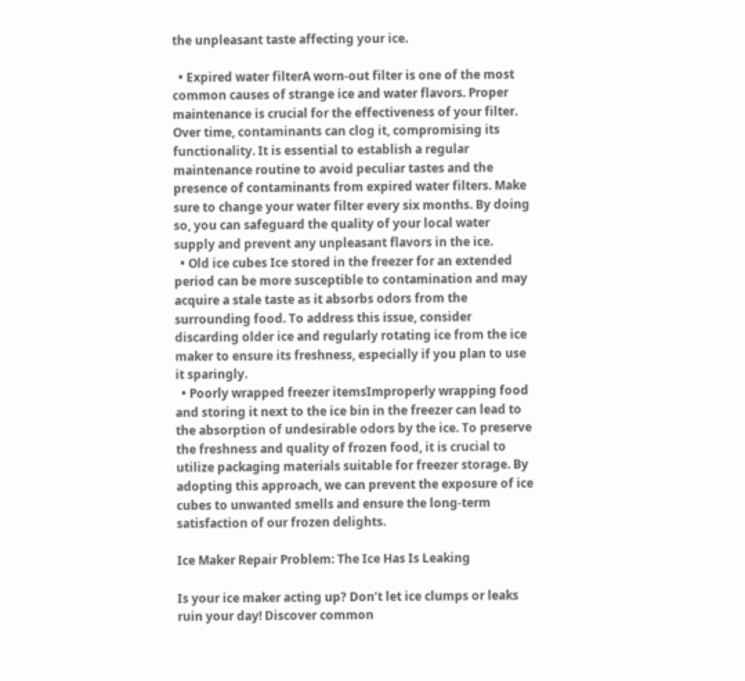the unpleasant taste affecting your ice.

  • Expired water filterA worn-out filter is one of the most common causes of strange ice and water flavors. Proper maintenance is crucial for the effectiveness of your filter. Over time, contaminants can clog it, compromising its functionality. It is essential to establish a regular maintenance routine to avoid peculiar tastes and the presence of contaminants from expired water filters. Make sure to change your water filter every six months. By doing so, you can safeguard the quality of your local water supply and prevent any unpleasant flavors in the ice.
  • Old ice cubes Ice stored in the freezer for an extended period can be more susceptible to contamination and may acquire a stale taste as it absorbs odors from the surrounding food. To address this issue, consider discarding older ice and regularly rotating ice from the ice maker to ensure its freshness, especially if you plan to use it sparingly.
  • Poorly wrapped freezer itemsImproperly wrapping food and storing it next to the ice bin in the freezer can lead to the absorption of undesirable odors by the ice. To preserve the freshness and quality of frozen food, it is crucial to utilize packaging materials suitable for freezer storage. By adopting this approach, we can prevent the exposure of ice cubes to unwanted smells and ensure the long-term satisfaction of our frozen delights.

Ice Maker Repair Problem: The Ice Has Is Leaking

Is your ice maker acting up? Don’t let ice clumps or leaks ruin your day! Discover common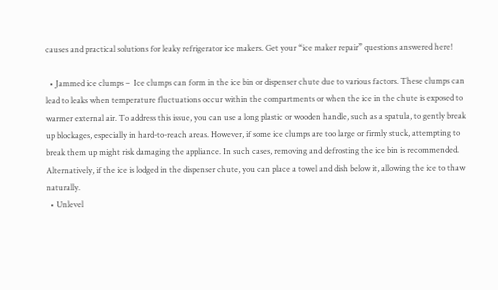causes and practical solutions for leaky refrigerator ice makers. Get your “ice maker repair” questions answered here!

  • Jammed ice clumps –  Ice clumps can form in the ice bin or dispenser chute due to various factors. These clumps can lead to leaks when temperature fluctuations occur within the compartments or when the ice in the chute is exposed to warmer external air. To address this issue, you can use a long plastic or wooden handle, such as a spatula, to gently break up blockages, especially in hard-to-reach areas. However, if some ice clumps are too large or firmly stuck, attempting to break them up might risk damaging the appliance. In such cases, removing and defrosting the ice bin is recommended. Alternatively, if the ice is lodged in the dispenser chute, you can place a towel and dish below it, allowing the ice to thaw naturally.
  • Unlevel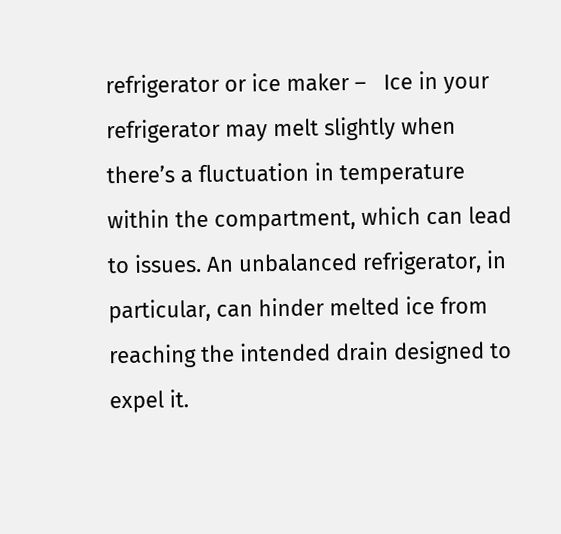refrigerator or ice maker –   Ice in your refrigerator may melt slightly when there’s a fluctuation in temperature within the compartment, which can lead to issues. An unbalanced refrigerator, in particular, can hinder melted ice from reaching the intended drain designed to expel it.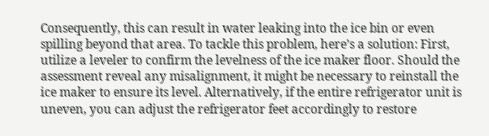Consequently, this can result in water leaking into the ice bin or even spilling beyond that area. To tackle this problem, here’s a solution: First, utilize a leveler to confirm the levelness of the ice maker floor. Should the assessment reveal any misalignment, it might be necessary to reinstall the ice maker to ensure its level. Alternatively, if the entire refrigerator unit is uneven, you can adjust the refrigerator feet accordingly to restore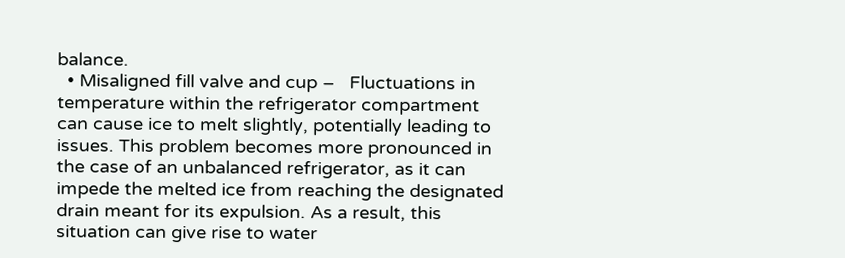balance.
  • Misaligned fill valve and cup –   Fluctuations in temperature within the refrigerator compartment can cause ice to melt slightly, potentially leading to issues. This problem becomes more pronounced in the case of an unbalanced refrigerator, as it can impede the melted ice from reaching the designated drain meant for its expulsion. As a result, this situation can give rise to water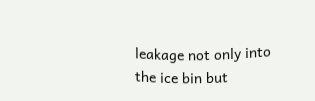leakage not only into the ice bin but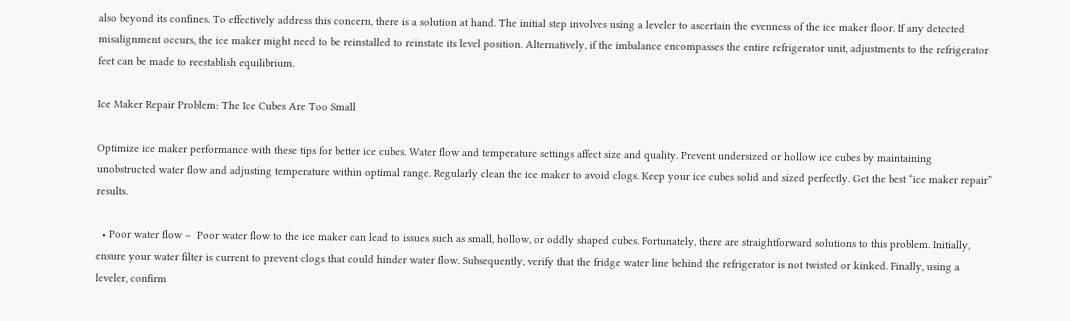also beyond its confines. To effectively address this concern, there is a solution at hand. The initial step involves using a leveler to ascertain the evenness of the ice maker floor. If any detected misalignment occurs, the ice maker might need to be reinstalled to reinstate its level position. Alternatively, if the imbalance encompasses the entire refrigerator unit, adjustments to the refrigerator feet can be made to reestablish equilibrium.

Ice Maker Repair Problem: The Ice Cubes Are Too Small

Optimize ice maker performance with these tips for better ice cubes. Water flow and temperature settings affect size and quality. Prevent undersized or hollow ice cubes by maintaining unobstructed water flow and adjusting temperature within optimal range. Regularly clean the ice maker to avoid clogs. Keep your ice cubes solid and sized perfectly. Get the best “ice maker repair” results.

  • Poor water flow –  Poor water flow to the ice maker can lead to issues such as small, hollow, or oddly shaped cubes. Fortunately, there are straightforward solutions to this problem. Initially, ensure your water filter is current to prevent clogs that could hinder water flow. Subsequently, verify that the fridge water line behind the refrigerator is not twisted or kinked. Finally, using a leveler, confirm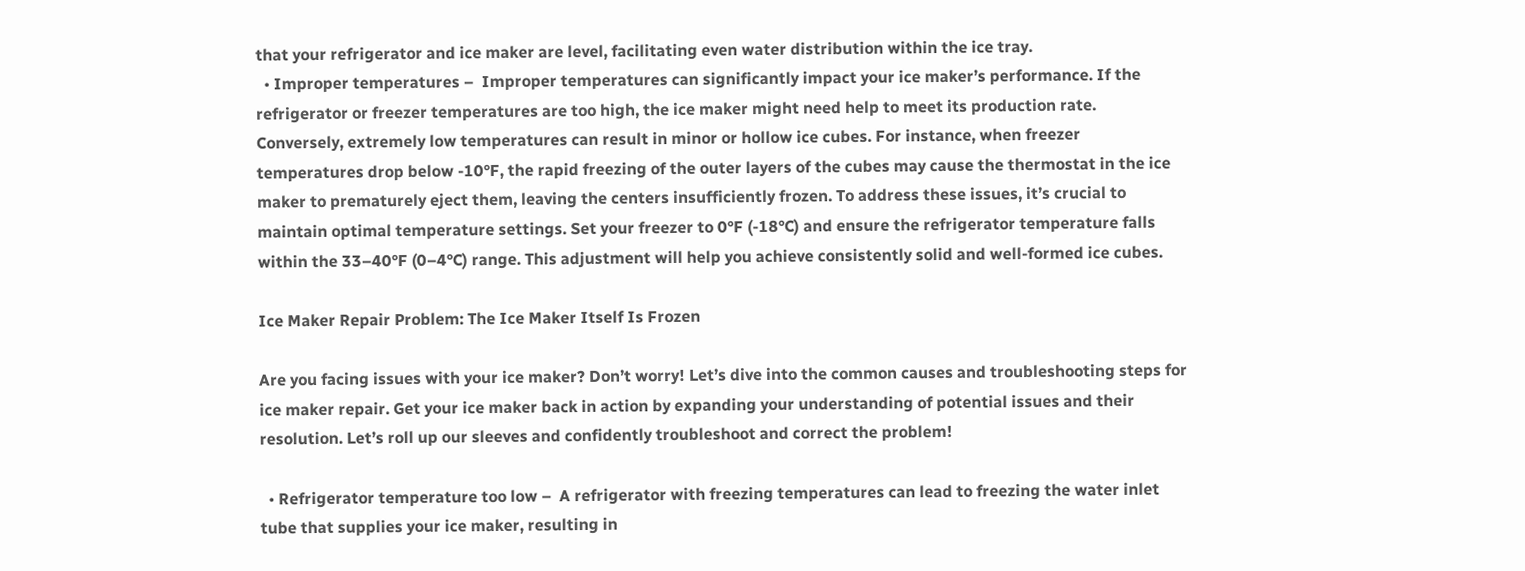that your refrigerator and ice maker are level, facilitating even water distribution within the ice tray.
  • Improper temperatures –  Improper temperatures can significantly impact your ice maker’s performance. If the refrigerator or freezer temperatures are too high, the ice maker might need help to meet its production rate. Conversely, extremely low temperatures can result in minor or hollow ice cubes. For instance, when freezer temperatures drop below -10°F, the rapid freezing of the outer layers of the cubes may cause the thermostat in the ice maker to prematurely eject them, leaving the centers insufficiently frozen. To address these issues, it’s crucial to maintain optimal temperature settings. Set your freezer to 0°F (-18°C) and ensure the refrigerator temperature falls within the 33–40°F (0–4°C) range. This adjustment will help you achieve consistently solid and well-formed ice cubes.

Ice Maker Repair Problem: The Ice Maker Itself Is Frozen

Are you facing issues with your ice maker? Don’t worry! Let’s dive into the common causes and troubleshooting steps for ice maker repair. Get your ice maker back in action by expanding your understanding of potential issues and their resolution. Let’s roll up our sleeves and confidently troubleshoot and correct the problem!

  • Refrigerator temperature too low –  A refrigerator with freezing temperatures can lead to freezing the water inlet tube that supplies your ice maker, resulting in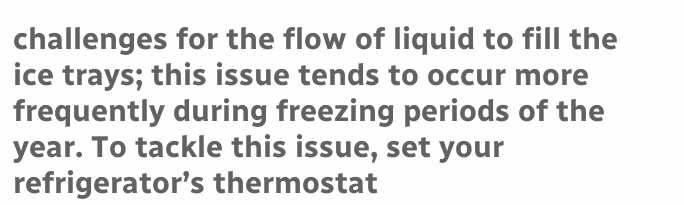challenges for the flow of liquid to fill the ice trays; this issue tends to occur more frequently during freezing periods of the year. To tackle this issue, set your refrigerator’s thermostat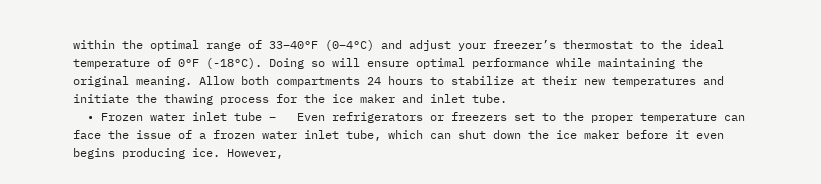within the optimal range of 33–40°F (0–4°C) and adjust your freezer’s thermostat to the ideal temperature of 0°F (-18°C). Doing so will ensure optimal performance while maintaining the original meaning. Allow both compartments 24 hours to stabilize at their new temperatures and initiate the thawing process for the ice maker and inlet tube.
  • Frozen water inlet tube –   Even refrigerators or freezers set to the proper temperature can face the issue of a frozen water inlet tube, which can shut down the ice maker before it even begins producing ice. However,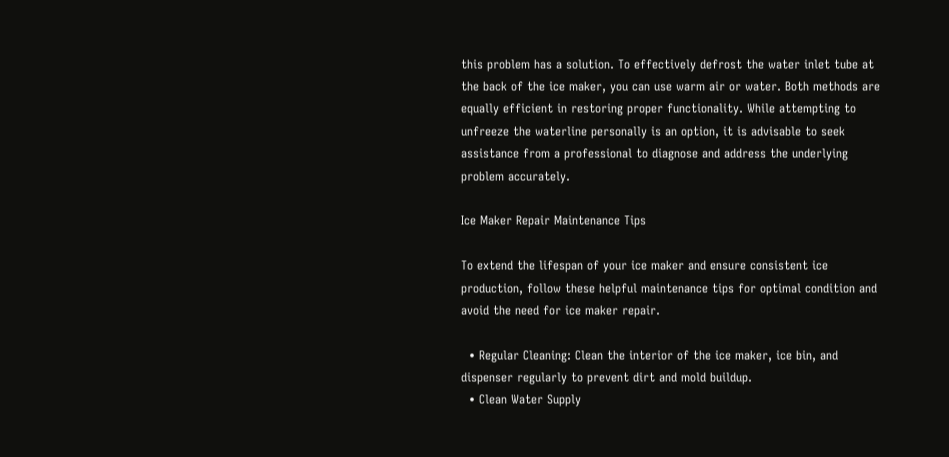this problem has a solution. To effectively defrost the water inlet tube at the back of the ice maker, you can use warm air or water. Both methods are equally efficient in restoring proper functionality. While attempting to unfreeze the waterline personally is an option, it is advisable to seek assistance from a professional to diagnose and address the underlying problem accurately.

Ice Maker Repair Maintenance Tips

To extend the lifespan of your ice maker and ensure consistent ice production, follow these helpful maintenance tips for optimal condition and avoid the need for ice maker repair.

  • Regular Cleaning: Clean the interior of the ice maker, ice bin, and dispenser regularly to prevent dirt and mold buildup.
  • Clean Water Supply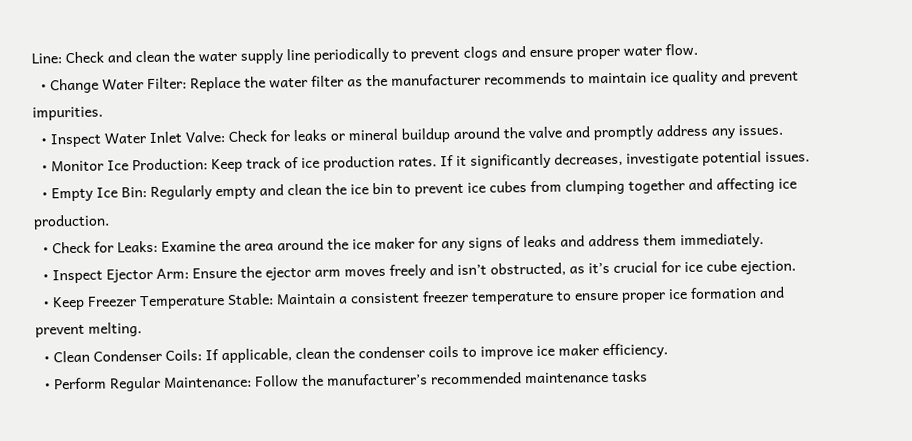Line: Check and clean the water supply line periodically to prevent clogs and ensure proper water flow.
  • Change Water Filter: Replace the water filter as the manufacturer recommends to maintain ice quality and prevent impurities.
  • Inspect Water Inlet Valve: Check for leaks or mineral buildup around the valve and promptly address any issues.
  • Monitor Ice Production: Keep track of ice production rates. If it significantly decreases, investigate potential issues.
  • Empty Ice Bin: Regularly empty and clean the ice bin to prevent ice cubes from clumping together and affecting ice production.
  • Check for Leaks: Examine the area around the ice maker for any signs of leaks and address them immediately.
  • Inspect Ejector Arm: Ensure the ejector arm moves freely and isn’t obstructed, as it’s crucial for ice cube ejection.
  • Keep Freezer Temperature Stable: Maintain a consistent freezer temperature to ensure proper ice formation and prevent melting.
  • Clean Condenser Coils: If applicable, clean the condenser coils to improve ice maker efficiency.
  • Perform Regular Maintenance: Follow the manufacturer’s recommended maintenance tasks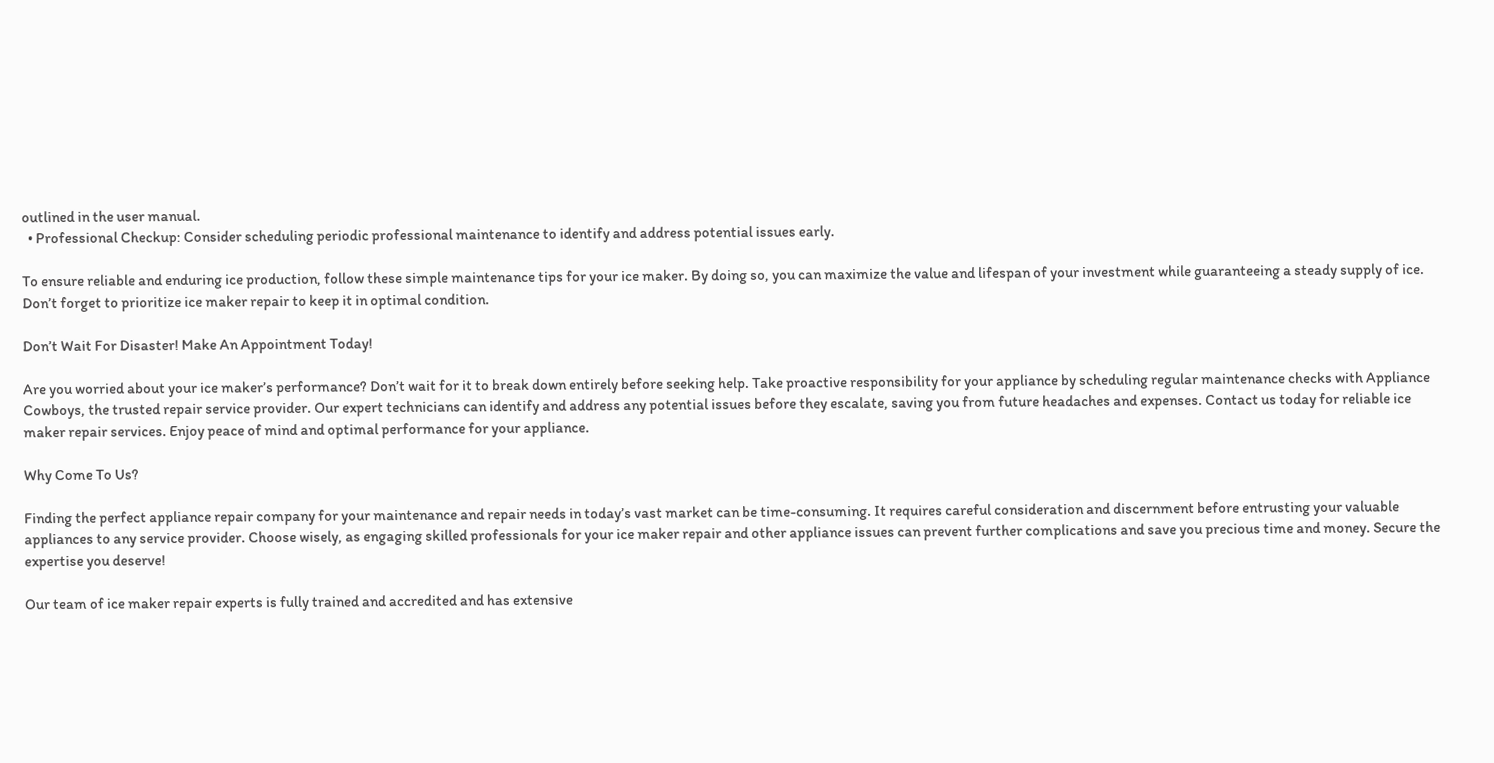outlined in the user manual.
  • Professional Checkup: Consider scheduling periodic professional maintenance to identify and address potential issues early.

To ensure reliable and enduring ice production, follow these simple maintenance tips for your ice maker. By doing so, you can maximize the value and lifespan of your investment while guaranteeing a steady supply of ice. Don’t forget to prioritize ice maker repair to keep it in optimal condition.

Don’t Wait For Disaster! Make An Appointment Today!

Are you worried about your ice maker’s performance? Don’t wait for it to break down entirely before seeking help. Take proactive responsibility for your appliance by scheduling regular maintenance checks with Appliance Cowboys, the trusted repair service provider. Our expert technicians can identify and address any potential issues before they escalate, saving you from future headaches and expenses. Contact us today for reliable ice maker repair services. Enjoy peace of mind and optimal performance for your appliance.

Why Come To Us?

Finding the perfect appliance repair company for your maintenance and repair needs in today’s vast market can be time-consuming. It requires careful consideration and discernment before entrusting your valuable appliances to any service provider. Choose wisely, as engaging skilled professionals for your ice maker repair and other appliance issues can prevent further complications and save you precious time and money. Secure the expertise you deserve!

Our team of ice maker repair experts is fully trained and accredited and has extensive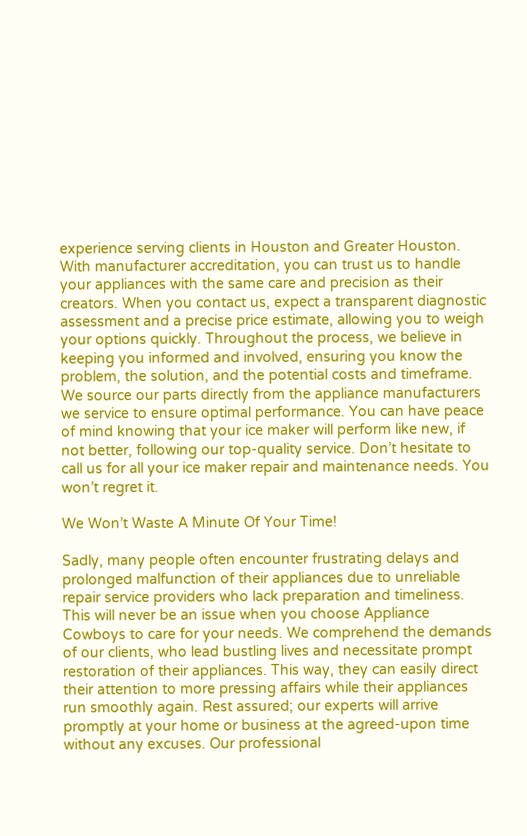experience serving clients in Houston and Greater Houston. With manufacturer accreditation, you can trust us to handle your appliances with the same care and precision as their creators. When you contact us, expect a transparent diagnostic assessment and a precise price estimate, allowing you to weigh your options quickly. Throughout the process, we believe in keeping you informed and involved, ensuring you know the problem, the solution, and the potential costs and timeframe. We source our parts directly from the appliance manufacturers we service to ensure optimal performance. You can have peace of mind knowing that your ice maker will perform like new, if not better, following our top-quality service. Don’t hesitate to call us for all your ice maker repair and maintenance needs. You won’t regret it.

We Won’t Waste A Minute Of Your Time!

Sadly, many people often encounter frustrating delays and prolonged malfunction of their appliances due to unreliable repair service providers who lack preparation and timeliness. This will never be an issue when you choose Appliance Cowboys to care for your needs. We comprehend the demands of our clients, who lead bustling lives and necessitate prompt restoration of their appliances. This way, they can easily direct their attention to more pressing affairs while their appliances run smoothly again. Rest assured; our experts will arrive promptly at your home or business at the agreed-upon time without any excuses. Our professional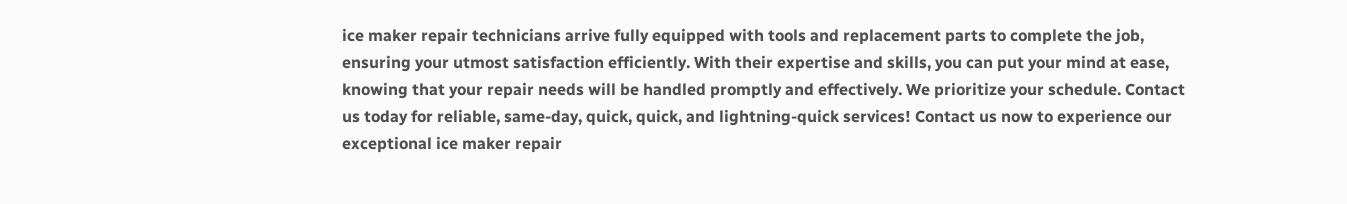ice maker repair technicians arrive fully equipped with tools and replacement parts to complete the job, ensuring your utmost satisfaction efficiently. With their expertise and skills, you can put your mind at ease, knowing that your repair needs will be handled promptly and effectively. We prioritize your schedule. Contact us today for reliable, same-day, quick, quick, and lightning-quick services! Contact us now to experience our exceptional ice maker repair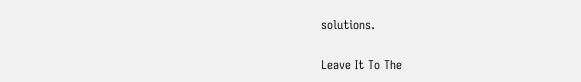solutions.

Leave It To The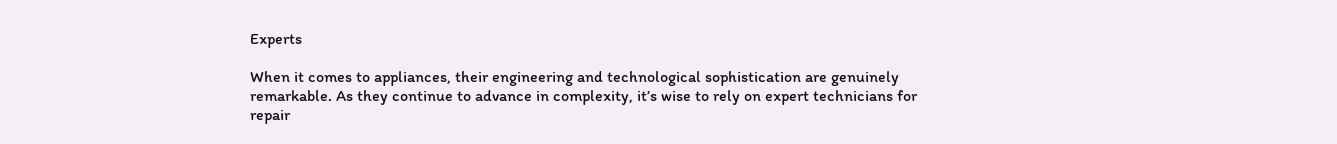Experts

When it comes to appliances, their engineering and technological sophistication are genuinely remarkable. As they continue to advance in complexity, it’s wise to rely on expert technicians for repair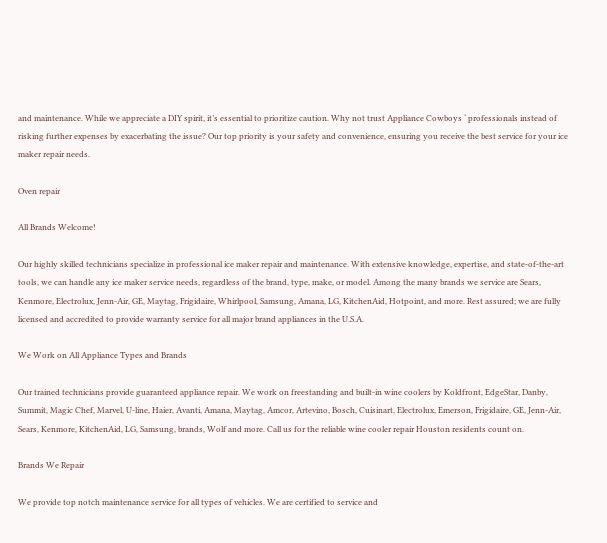and maintenance. While we appreciate a DIY spirit, it’s essential to prioritize caution. Why not trust Appliance Cowboys ‘ professionals instead of risking further expenses by exacerbating the issue? Our top priority is your safety and convenience, ensuring you receive the best service for your ice maker repair needs.

Oven repair

All Brands Welcome!

Our highly skilled technicians specialize in professional ice maker repair and maintenance. With extensive knowledge, expertise, and state-of-the-art tools, we can handle any ice maker service needs, regardless of the brand, type, make, or model. Among the many brands we service are Sears, Kenmore, Electrolux, Jenn-Air, GE, Maytag, Frigidaire, Whirlpool, Samsung, Amana, LG, KitchenAid, Hotpoint, and more. Rest assured; we are fully licensed and accredited to provide warranty service for all major brand appliances in the U.S.A.

We Work on All Appliance Types and Brands

Our trained technicians provide guaranteed appliance repair. We work on freestanding and built-in wine coolers by Koldfront, EdgeStar, Danby, Summit, Magic Chef, Marvel, U-line, Haier, Avanti, Amana, Maytag, Amcor, Artevino, Bosch, Cuisinart, Electrolux, Emerson, Frigidaire, GE, Jenn-Air, Sears, Kenmore, KitchenAid, LG, Samsung, brands, Wolf and more. Call us for the reliable wine cooler repair Houston residents count on.

Brands We Repair

We provide top notch maintenance service for all types of vehicles. We are certified to service and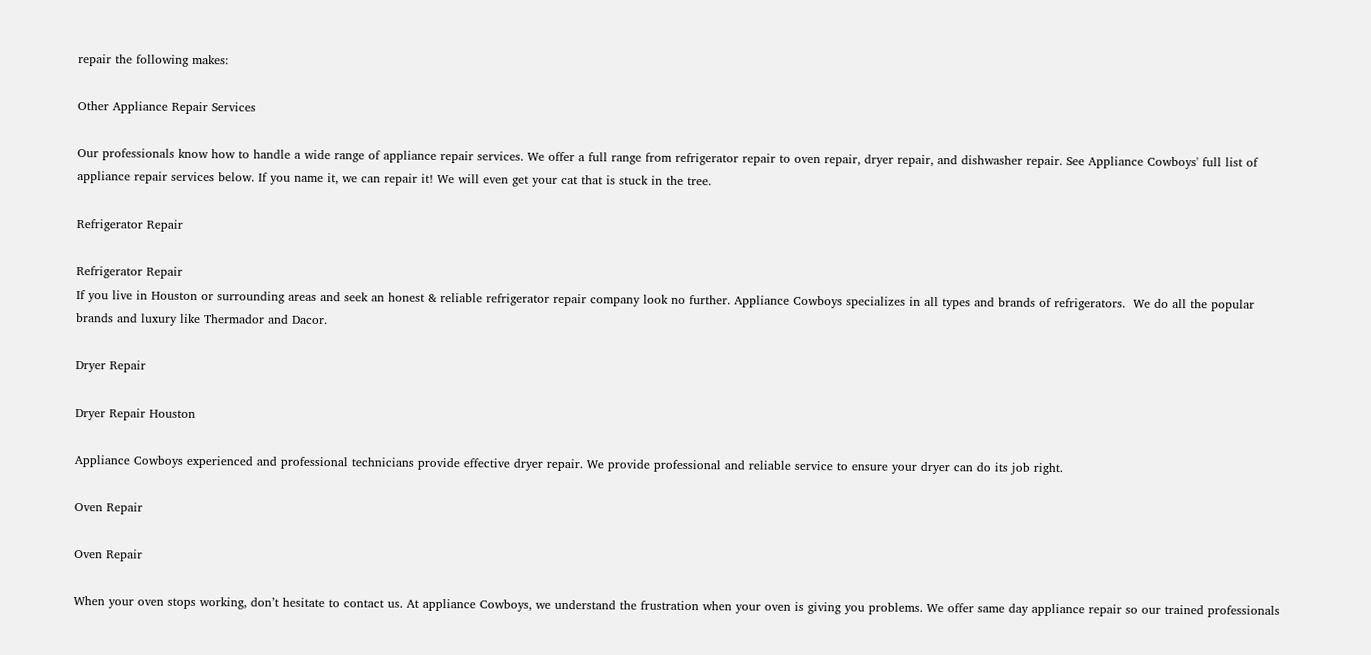repair the following makes:

Other Appliance Repair Services

Our professionals know how to handle a wide range of appliance repair services. We offer a full range from refrigerator repair to oven repair, dryer repair, and dishwasher repair. See Appliance Cowboys' full list of appliance repair services below. If you name it, we can repair it! We will even get your cat that is stuck in the tree.

Refrigerator Repair

Refrigerator Repair
If you live in Houston or surrounding areas and seek an honest & reliable refrigerator repair company look no further. Appliance Cowboys specializes in all types and brands of refrigerators.  We do all the popular brands and luxury like Thermador and Dacor.

Dryer Repair

Dryer Repair Houston

Appliance Cowboys experienced and professional technicians provide effective dryer repair. We provide professional and reliable service to ensure your dryer can do its job right.

Oven Repair

Oven Repair

When your oven stops working, don’t hesitate to contact us. At appliance Cowboys, we understand the frustration when your oven is giving you problems. We offer same day appliance repair so our trained professionals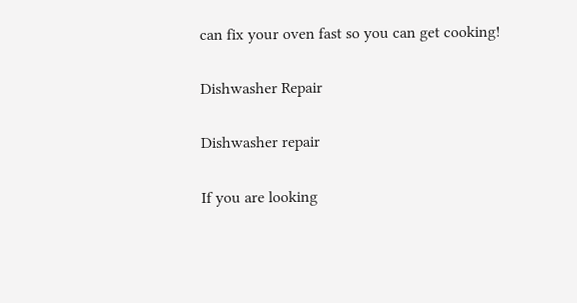can fix your oven fast so you can get cooking!

Dishwasher Repair

Dishwasher repair

If you are looking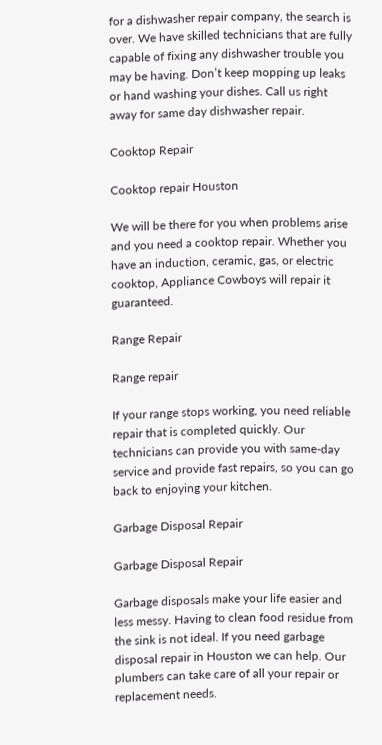for a dishwasher repair company, the search is over. We have skilled technicians that are fully capable of fixing any dishwasher trouble you may be having. Don’t keep mopping up leaks or hand washing your dishes. Call us right away for same day dishwasher repair.

Cooktop Repair

Cooktop repair Houston

We will be there for you when problems arise and you need a cooktop repair. Whether you have an induction, ceramic, gas, or electric cooktop, Appliance Cowboys will repair it guaranteed.

Range Repair

Range repair

If your range stops working, you need reliable repair that is completed quickly. Our technicians can provide you with same-day service and provide fast repairs, so you can go back to enjoying your kitchen.

Garbage Disposal Repair

Garbage Disposal Repair

Garbage disposals make your life easier and less messy. Having to clean food residue from the sink is not ideal. If you need garbage disposal repair in Houston we can help. Our plumbers can take care of all your repair or replacement needs.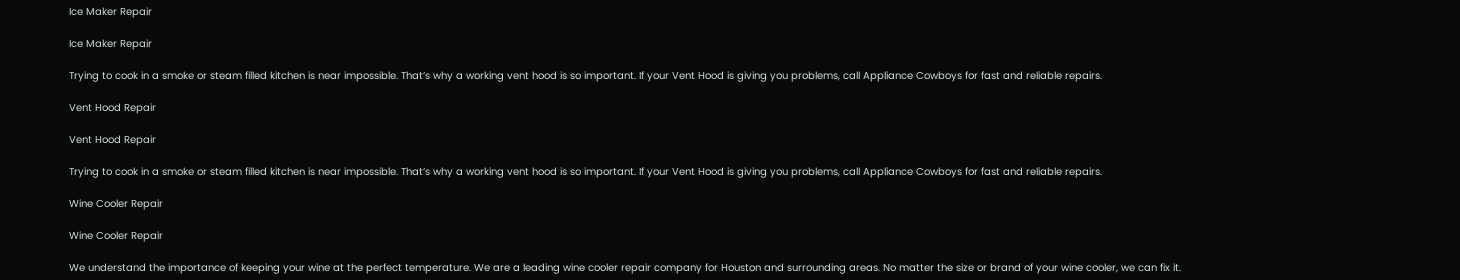Ice Maker Repair

Ice Maker Repair

Trying to cook in a smoke or steam filled kitchen is near impossible. That’s why a working vent hood is so important. If your Vent Hood is giving you problems, call Appliance Cowboys for fast and reliable repairs.

Vent Hood Repair

Vent Hood Repair

Trying to cook in a smoke or steam filled kitchen is near impossible. That’s why a working vent hood is so important. If your Vent Hood is giving you problems, call Appliance Cowboys for fast and reliable repairs.

Wine Cooler Repair

Wine Cooler Repair

We understand the importance of keeping your wine at the perfect temperature. We are a leading wine cooler repair company for Houston and surrounding areas. No matter the size or brand of your wine cooler, we can fix it.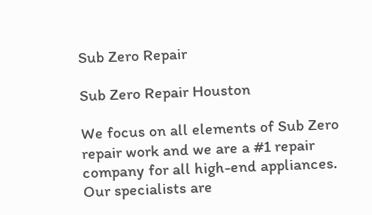Sub Zero Repair

Sub Zero Repair Houston

We focus on all elements of Sub Zero repair work and we are a #1 repair company for all high-end appliances. Our specialists are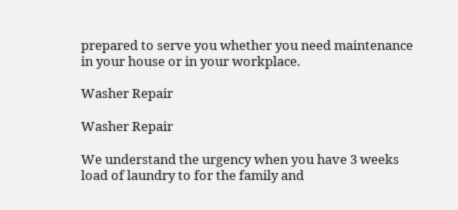prepared to serve you whether you need maintenance in your house or in your workplace.

Washer Repair

Washer Repair

We understand the urgency when you have 3 weeks load of laundry to for the family and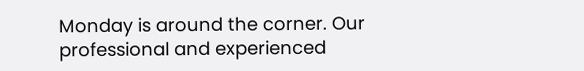Monday is around the corner. Our professional and experienced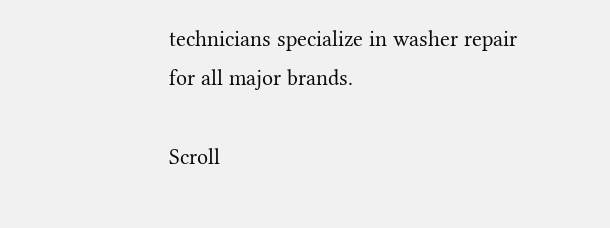technicians specialize in washer repair for all major brands.

Scroll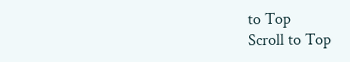to Top
Scroll to Top